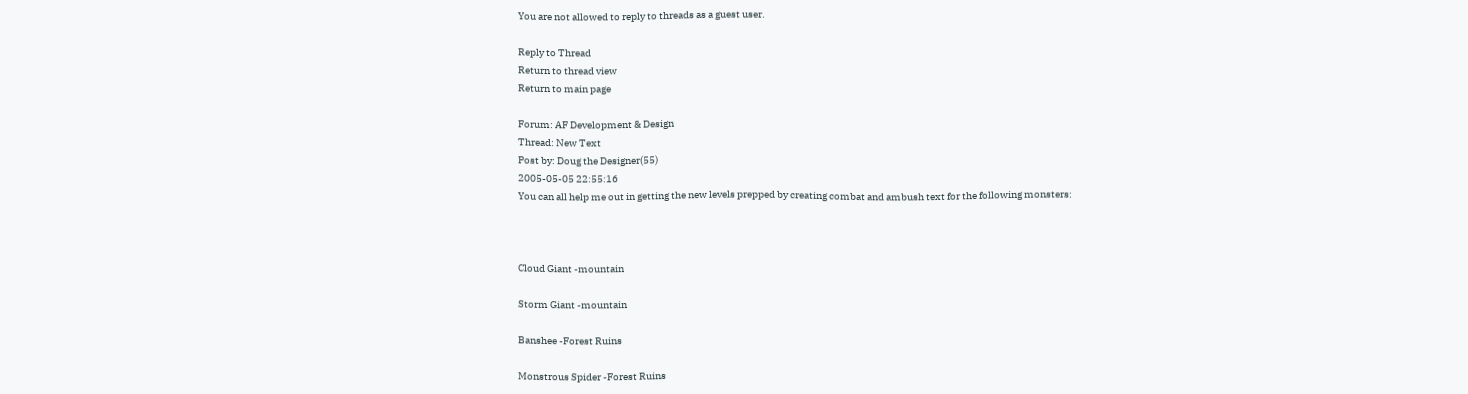You are not allowed to reply to threads as a guest user.

Reply to Thread
Return to thread view
Return to main page

Forum: AF Development & Design
Thread: New Text
Post by: Doug the Designer(55)
2005-05-05 22:55:16
You can all help me out in getting the new levels prepped by creating combat and ambush text for the following monsters:



Cloud Giant -mountain

Storm Giant -mountain

Banshee -Forest Ruins

Monstrous Spider -Forest Ruins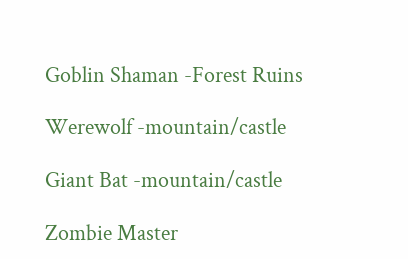Goblin Shaman -Forest Ruins

Werewolf -mountain/castle

Giant Bat -mountain/castle

Zombie Master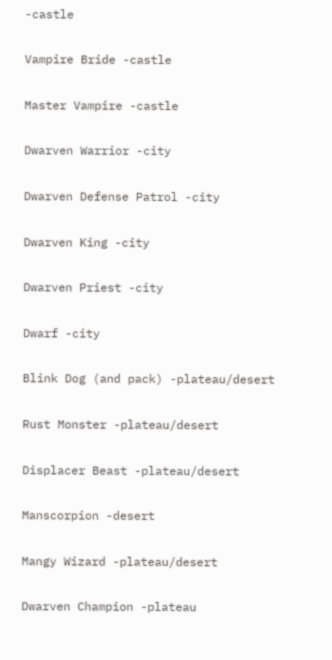-castle

Vampire Bride -castle

Master Vampire -castle

Dwarven Warrior -city

Dwarven Defense Patrol -city

Dwarven King -city

Dwarven Priest -city

Dwarf -city

Blink Dog (and pack) -plateau/desert

Rust Monster -plateau/desert

Displacer Beast -plateau/desert

Manscorpion -desert

Mangy Wizard -plateau/desert

Dwarven Champion -plateau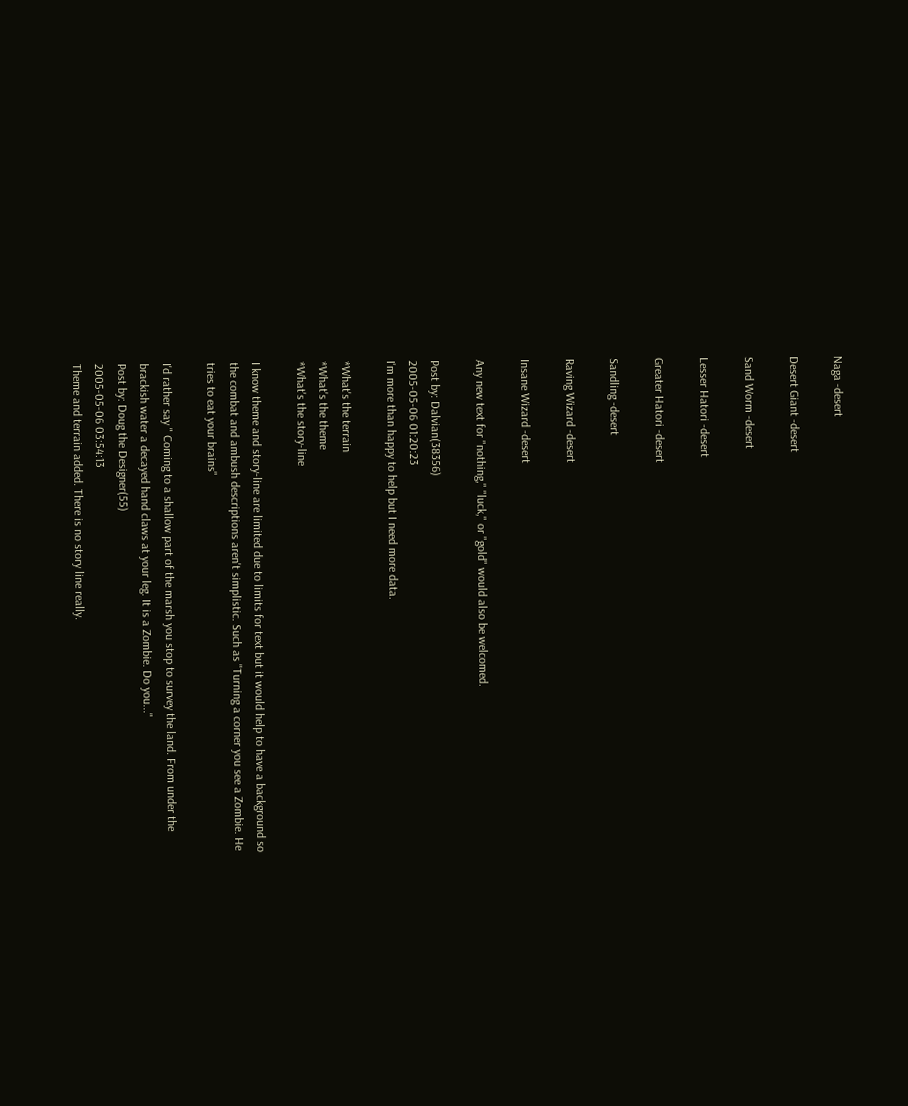Naga -desert

Desert Giant -desert

Sand Worm -desert

Lesser Hatori -desert

Greater Hatori -desert

Sandling -desert

Raving Wizard -desert

Insane Wizard -desert

Any new text for "nothing," "luck," or "gold" would also be welcomed.

Post by: Dalvian(38356)
2005-05-06 01:20:23
I'm more than happy to help but I need more data.

*What's the terrain
*What's the theme
*What's the story-line

I know theme and story-line are limited due to limits for text but it would help to have a background so the combat and ambush descriptions aren't simplistic. Such as "Turning a corner you see a Zombie. He tries to eat your brains"

I'd rather say " Coming to a shallow part of the marsh you stop to survey the land. From under the brackish water a decayed hand claws at your leg. It is a Zombie. Do you..."
Post by: Doug the Designer(55)
2005-05-06 03:54:13
Theme and terrain added. There is no story line really.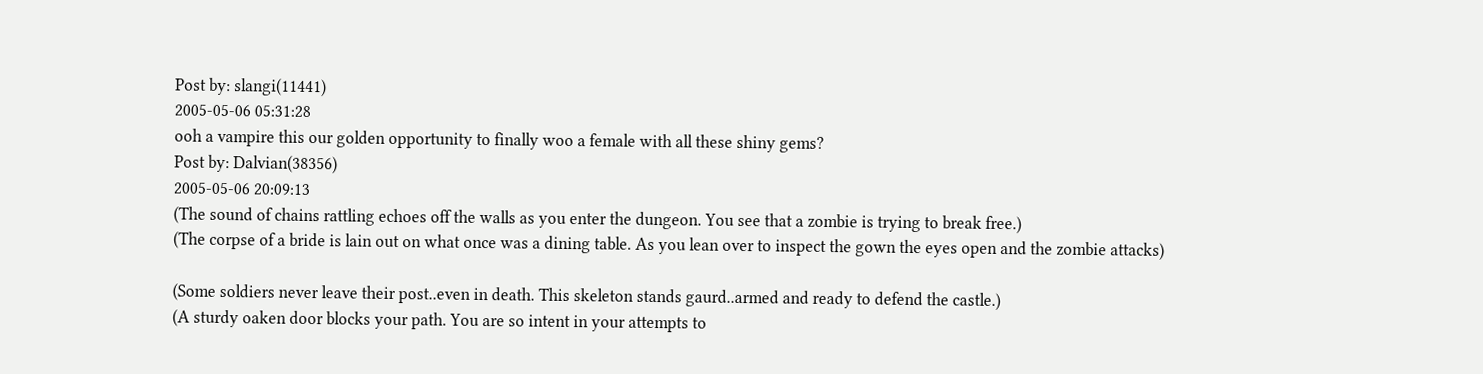Post by: slangi(11441)
2005-05-06 05:31:28
ooh a vampire this our golden opportunity to finally woo a female with all these shiny gems?
Post by: Dalvian(38356)
2005-05-06 20:09:13
(The sound of chains rattling echoes off the walls as you enter the dungeon. You see that a zombie is trying to break free.)
(The corpse of a bride is lain out on what once was a dining table. As you lean over to inspect the gown the eyes open and the zombie attacks)

(Some soldiers never leave their post..even in death. This skeleton stands gaurd..armed and ready to defend the castle.)
(A sturdy oaken door blocks your path. You are so intent in your attempts to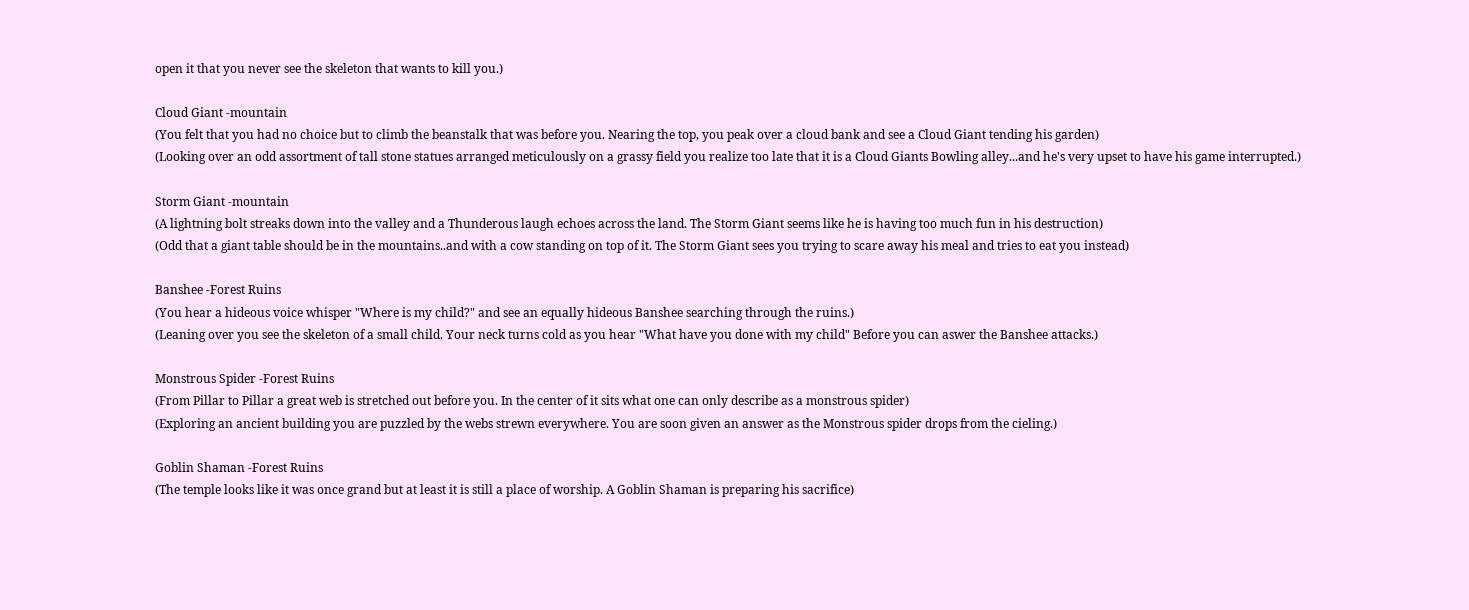open it that you never see the skeleton that wants to kill you.)

Cloud Giant -mountain
(You felt that you had no choice but to climb the beanstalk that was before you. Nearing the top, you peak over a cloud bank and see a Cloud Giant tending his garden)
(Looking over an odd assortment of tall stone statues arranged meticulously on a grassy field you realize too late that it is a Cloud Giants Bowling alley...and he's very upset to have his game interrupted.)

Storm Giant -mountain
(A lightning bolt streaks down into the valley and a Thunderous laugh echoes across the land. The Storm Giant seems like he is having too much fun in his destruction)
(Odd that a giant table should be in the mountains..and with a cow standing on top of it. The Storm Giant sees you trying to scare away his meal and tries to eat you instead)

Banshee -Forest Ruins
(You hear a hideous voice whisper "Where is my child?" and see an equally hideous Banshee searching through the ruins.)
(Leaning over you see the skeleton of a small child. Your neck turns cold as you hear "What have you done with my child" Before you can aswer the Banshee attacks.)

Monstrous Spider -Forest Ruins
(From Pillar to Pillar a great web is stretched out before you. In the center of it sits what one can only describe as a monstrous spider)
(Exploring an ancient building you are puzzled by the webs strewn everywhere. You are soon given an answer as the Monstrous spider drops from the cieling.)

Goblin Shaman -Forest Ruins
(The temple looks like it was once grand but at least it is still a place of worship. A Goblin Shaman is preparing his sacrifice)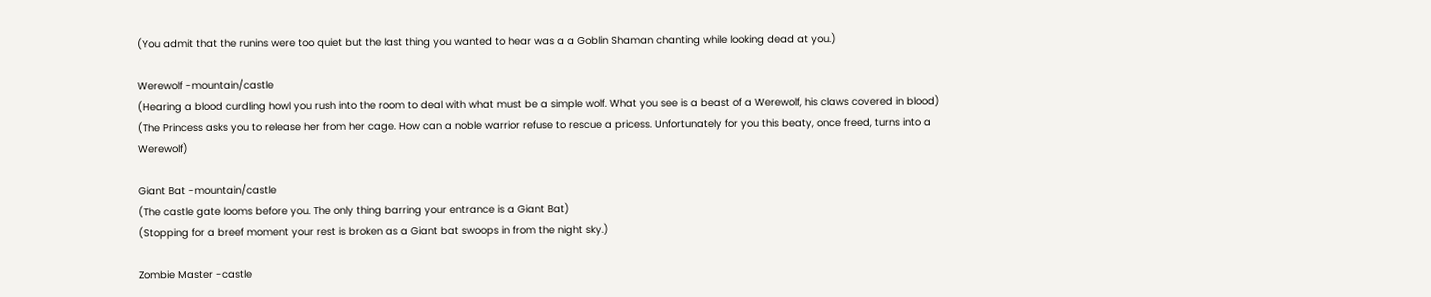(You admit that the runins were too quiet but the last thing you wanted to hear was a a Goblin Shaman chanting while looking dead at you.)

Werewolf -mountain/castle
(Hearing a blood curdling howl you rush into the room to deal with what must be a simple wolf. What you see is a beast of a Werewolf, his claws covered in blood)
(The Princess asks you to release her from her cage. How can a noble warrior refuse to rescue a pricess. Unfortunately for you this beaty, once freed, turns into a Werewolf)

Giant Bat -mountain/castle
(The castle gate looms before you. The only thing barring your entrance is a Giant Bat)
(Stopping for a breef moment your rest is broken as a Giant bat swoops in from the night sky.)

Zombie Master -castle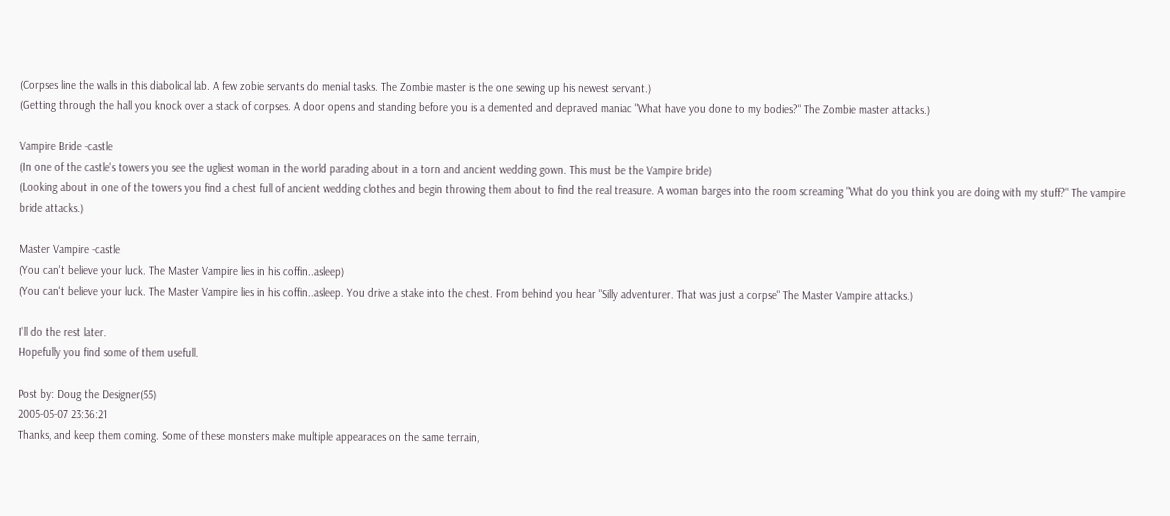(Corpses line the walls in this diabolical lab. A few zobie servants do menial tasks. The Zombie master is the one sewing up his newest servant.)
(Getting through the hall you knock over a stack of corpses. A door opens and standing before you is a demented and depraved maniac "What have you done to my bodies?" The Zombie master attacks.)

Vampire Bride -castle
(In one of the castle's towers you see the ugliest woman in the world parading about in a torn and ancient wedding gown. This must be the Vampire bride)
(Looking about in one of the towers you find a chest full of ancient wedding clothes and begin throwing them about to find the real treasure. A woman barges into the room screaming "What do you think you are doing with my stuff?" The vampire bride attacks.)

Master Vampire -castle
(You can't believe your luck. The Master Vampire lies in his coffin..asleep)
(You can't believe your luck. The Master Vampire lies in his coffin..asleep. You drive a stake into the chest. From behind you hear "Silly adventurer. That was just a corpse" The Master Vampire attacks.)

I'll do the rest later.
Hopefully you find some of them usefull.

Post by: Doug the Designer(55)
2005-05-07 23:36:21
Thanks, and keep them coming. Some of these monsters make multiple appearaces on the same terrain,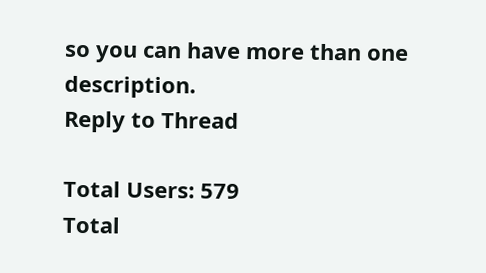so you can have more than one description.
Reply to Thread

Total Users: 579
Total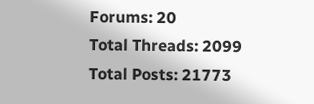Forums: 20
Total Threads: 2099
Total Posts: 21773